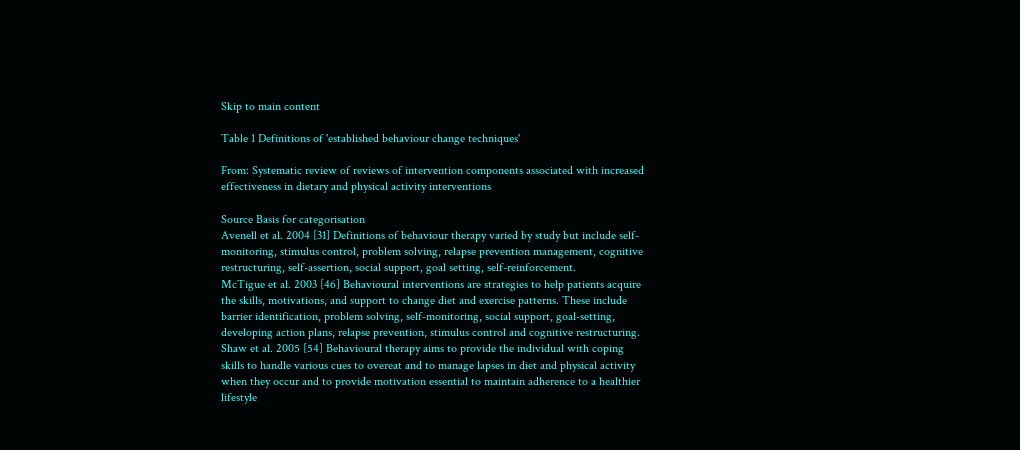Skip to main content

Table 1 Definitions of 'established behaviour change techniques'

From: Systematic review of reviews of intervention components associated with increased effectiveness in dietary and physical activity interventions

Source Basis for categorisation
Avenell et al. 2004 [31] Definitions of behaviour therapy varied by study but include self-monitoring, stimulus control, problem solving, relapse prevention management, cognitive restructuring, self-assertion, social support, goal setting, self-reinforcement.
McTigue et al. 2003 [46] Behavioural interventions are strategies to help patients acquire the skills, motivations, and support to change diet and exercise patterns. These include barrier identification, problem solving, self-monitoring, social support, goal-setting, developing action plans, relapse prevention, stimulus control and cognitive restructuring.
Shaw et al. 2005 [54] Behavioural therapy aims to provide the individual with coping skills to handle various cues to overeat and to manage lapses in diet and physical activity when they occur and to provide motivation essential to maintain adherence to a healthier lifestyle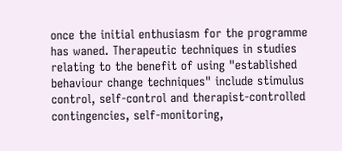once the initial enthusiasm for the programme has waned. Therapeutic techniques in studies relating to the benefit of using "established behaviour change techniques" include stimulus control, self-control and therapist-controlled contingencies, self-monitoring,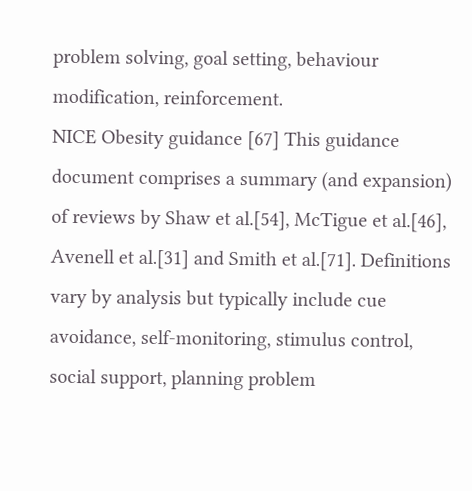problem solving, goal setting, behaviour modification, reinforcement.
NICE Obesity guidance [67] This guidance document comprises a summary (and expansion) of reviews by Shaw et al.[54], McTigue et al.[46], Avenell et al.[31] and Smith et al.[71]. Definitions vary by analysis but typically include cue avoidance, self-monitoring, stimulus control, social support, planning problem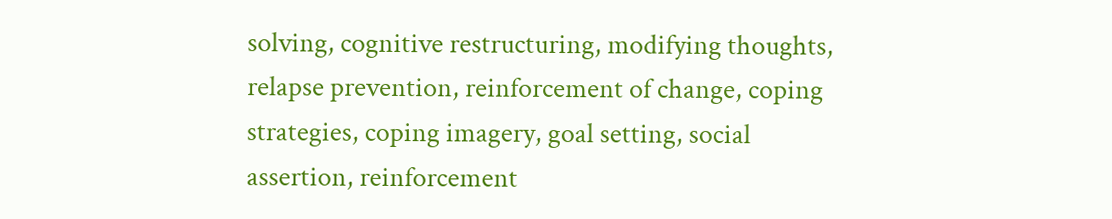solving, cognitive restructuring, modifying thoughts, relapse prevention, reinforcement of change, coping strategies, coping imagery, goal setting, social assertion, reinforcement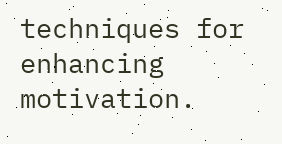techniques for enhancing motivation.